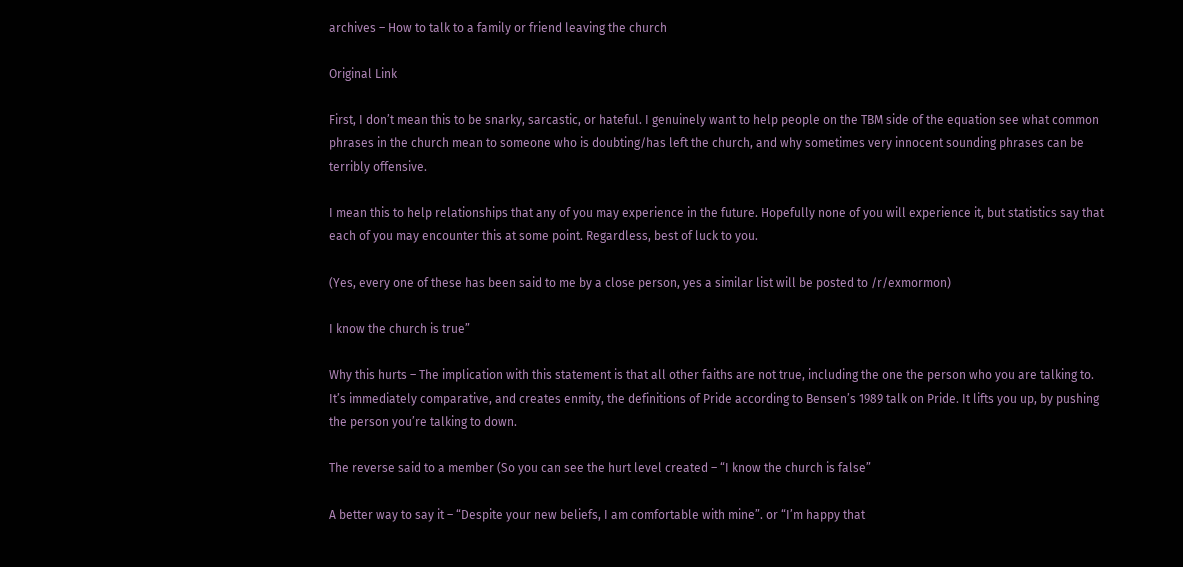archives – How to talk to a family or friend leaving the church

Original Link

First, I don’t mean this to be snarky, sarcastic, or hateful. I genuinely want to help people on the TBM side of the equation see what common phrases in the church mean to someone who is doubting/has left the church, and why sometimes very innocent sounding phrases can be terribly offensive.

I mean this to help relationships that any of you may experience in the future. Hopefully none of you will experience it, but statistics say that each of you may encounter this at some point. Regardless, best of luck to you.

(Yes, every one of these has been said to me by a close person, yes a similar list will be posted to /r/exmormon)

I know the church is true”

Why this hurts – The implication with this statement is that all other faiths are not true, including the one the person who you are talking to. It’s immediately comparative, and creates enmity, the definitions of Pride according to Bensen’s 1989 talk on Pride. It lifts you up, by pushing the person you’re talking to down.

The reverse said to a member (So you can see the hurt level created – “I know the church is false”

A better way to say it – “Despite your new beliefs, I am comfortable with mine”. or “I’m happy that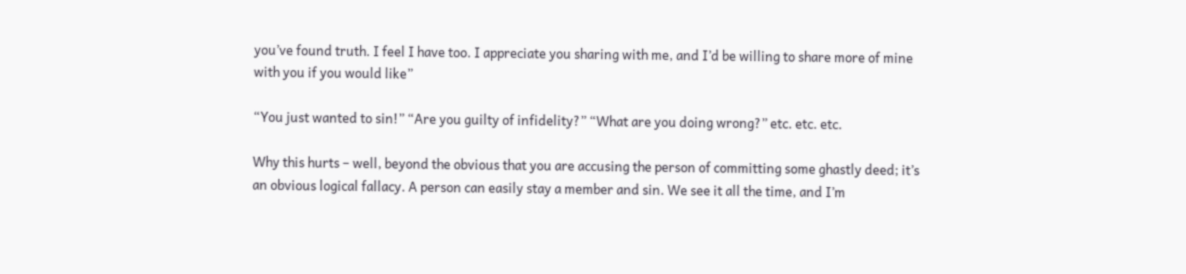you’ve found truth. I feel I have too. I appreciate you sharing with me, and I’d be willing to share more of mine with you if you would like”

“You just wanted to sin!” “Are you guilty of infidelity?” “What are you doing wrong?” etc. etc. etc.

Why this hurts – well, beyond the obvious that you are accusing the person of committing some ghastly deed; it’s an obvious logical fallacy. A person can easily stay a member and sin. We see it all the time, and I’m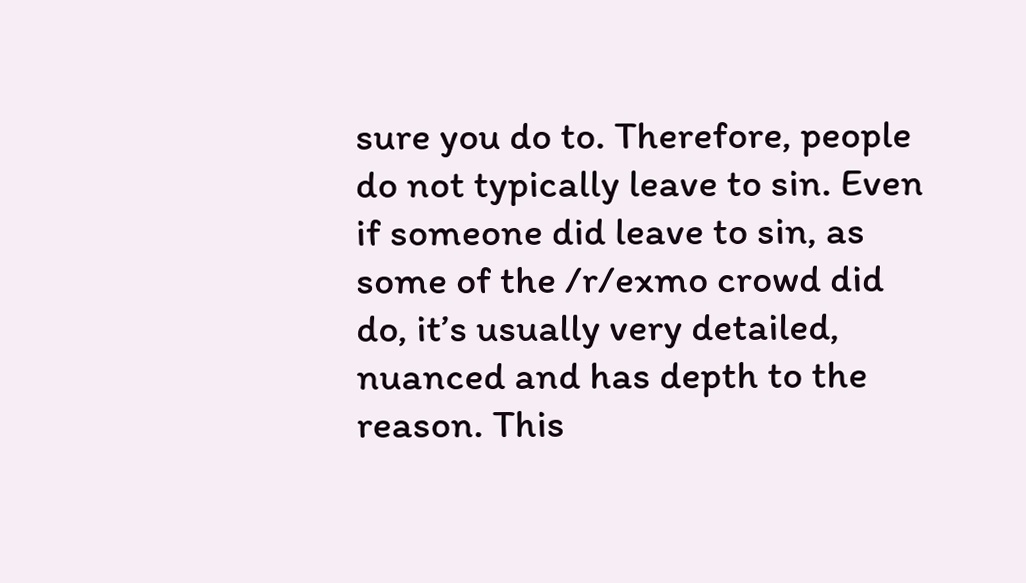sure you do to. Therefore, people do not typically leave to sin. Even if someone did leave to sin, as some of the /r/exmo crowd did do, it’s usually very detailed, nuanced and has depth to the reason. This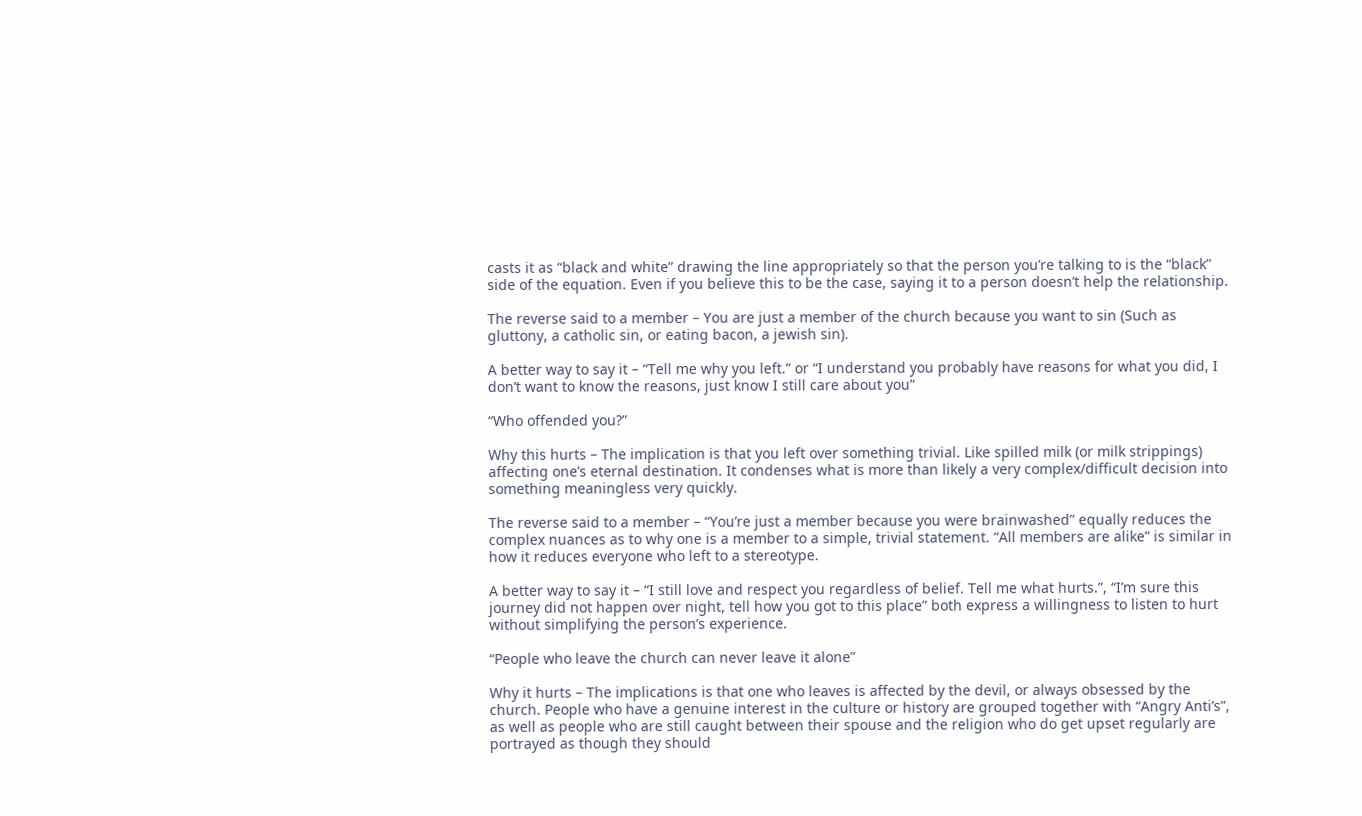casts it as “black and white” drawing the line appropriately so that the person you’re talking to is the “black” side of the equation. Even if you believe this to be the case, saying it to a person doesn’t help the relationship.

The reverse said to a member – You are just a member of the church because you want to sin (Such as gluttony, a catholic sin, or eating bacon, a jewish sin).

A better way to say it – “Tell me why you left.” or “I understand you probably have reasons for what you did, I don’t want to know the reasons, just know I still care about you”

“Who offended you?”

Why this hurts – The implication is that you left over something trivial. Like spilled milk (or milk strippings) affecting one’s eternal destination. It condenses what is more than likely a very complex/difficult decision into something meaningless very quickly.

The reverse said to a member – “You’re just a member because you were brainwashed” equally reduces the complex nuances as to why one is a member to a simple, trivial statement. “All members are alike” is similar in how it reduces everyone who left to a stereotype.

A better way to say it – “I still love and respect you regardless of belief. Tell me what hurts.”, “I’m sure this journey did not happen over night, tell how you got to this place” both express a willingness to listen to hurt without simplifying the person’s experience.

“People who leave the church can never leave it alone”

Why it hurts – The implications is that one who leaves is affected by the devil, or always obsessed by the church. People who have a genuine interest in the culture or history are grouped together with “Angry Anti’s”, as well as people who are still caught between their spouse and the religion who do get upset regularly are portrayed as though they should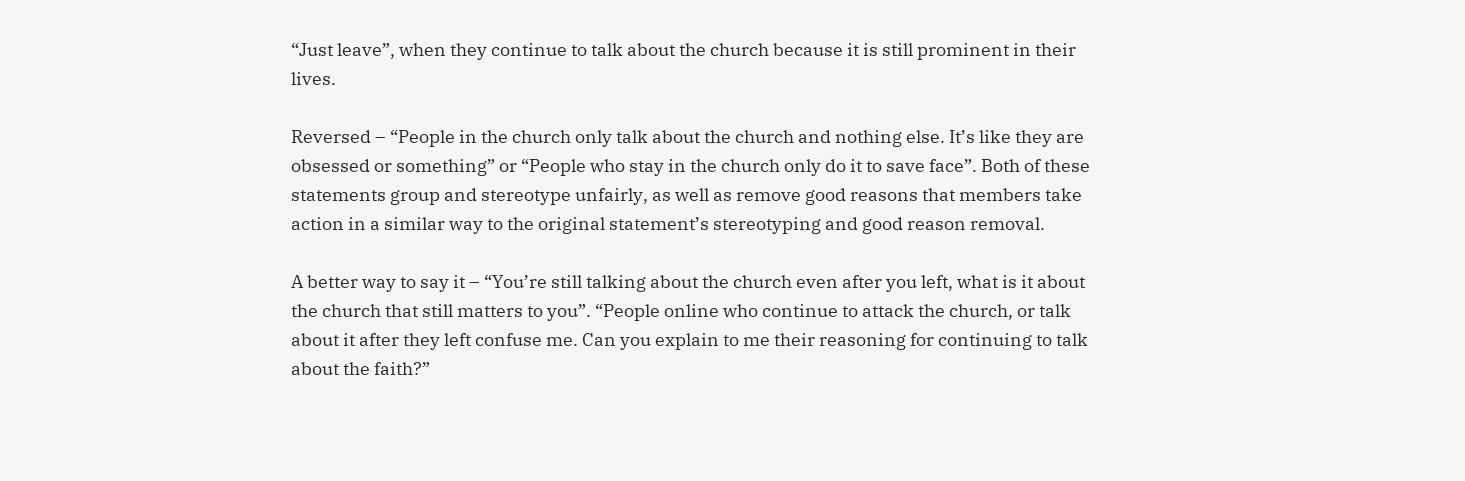“Just leave”, when they continue to talk about the church because it is still prominent in their lives.

Reversed – “People in the church only talk about the church and nothing else. It’s like they are obsessed or something” or “People who stay in the church only do it to save face”. Both of these statements group and stereotype unfairly, as well as remove good reasons that members take action in a similar way to the original statement’s stereotyping and good reason removal.

A better way to say it – “You’re still talking about the church even after you left, what is it about the church that still matters to you”. “People online who continue to attack the church, or talk about it after they left confuse me. Can you explain to me their reasoning for continuing to talk about the faith?”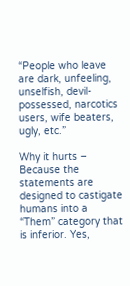“People who leave are dark, unfeeling, unselfish, devil-possessed, narcotics users, wife beaters, ugly, etc.”

Why it hurts – Because the statements are designed to castigate humans into a “Them” category that is inferior. Yes,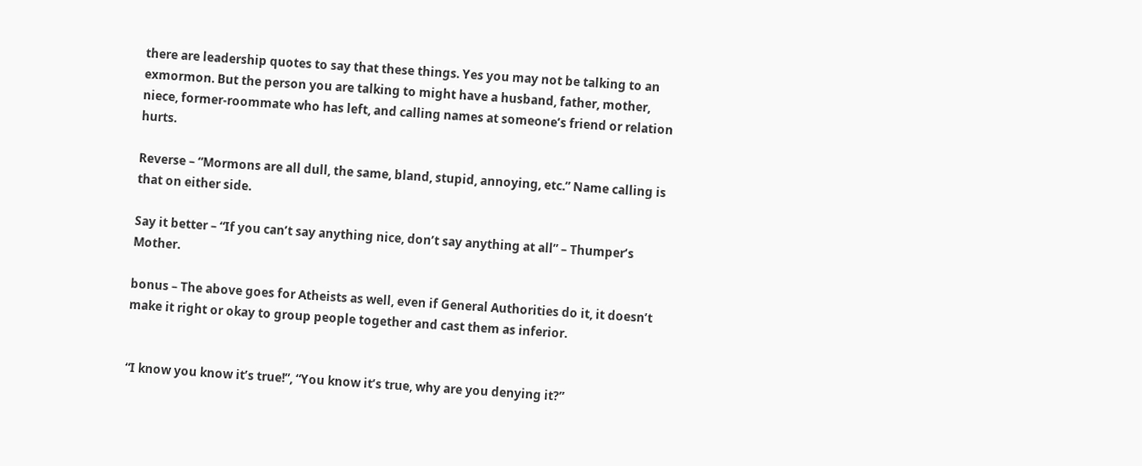there are leadership quotes to say that these things. Yes you may not be talking to an exmormon. But the person you are talking to might have a husband, father, mother, niece, former-roommate who has left, and calling names at someone’s friend or relation hurts.

Reverse – “Mormons are all dull, the same, bland, stupid, annoying, etc.” Name calling is that on either side.

Say it better – “If you can’t say anything nice, don’t say anything at all” – Thumper’s Mother.

bonus – The above goes for Atheists as well, even if General Authorities do it, it doesn’t make it right or okay to group people together and cast them as inferior.


“I know you know it’s true!”, “You know it’s true, why are you denying it?”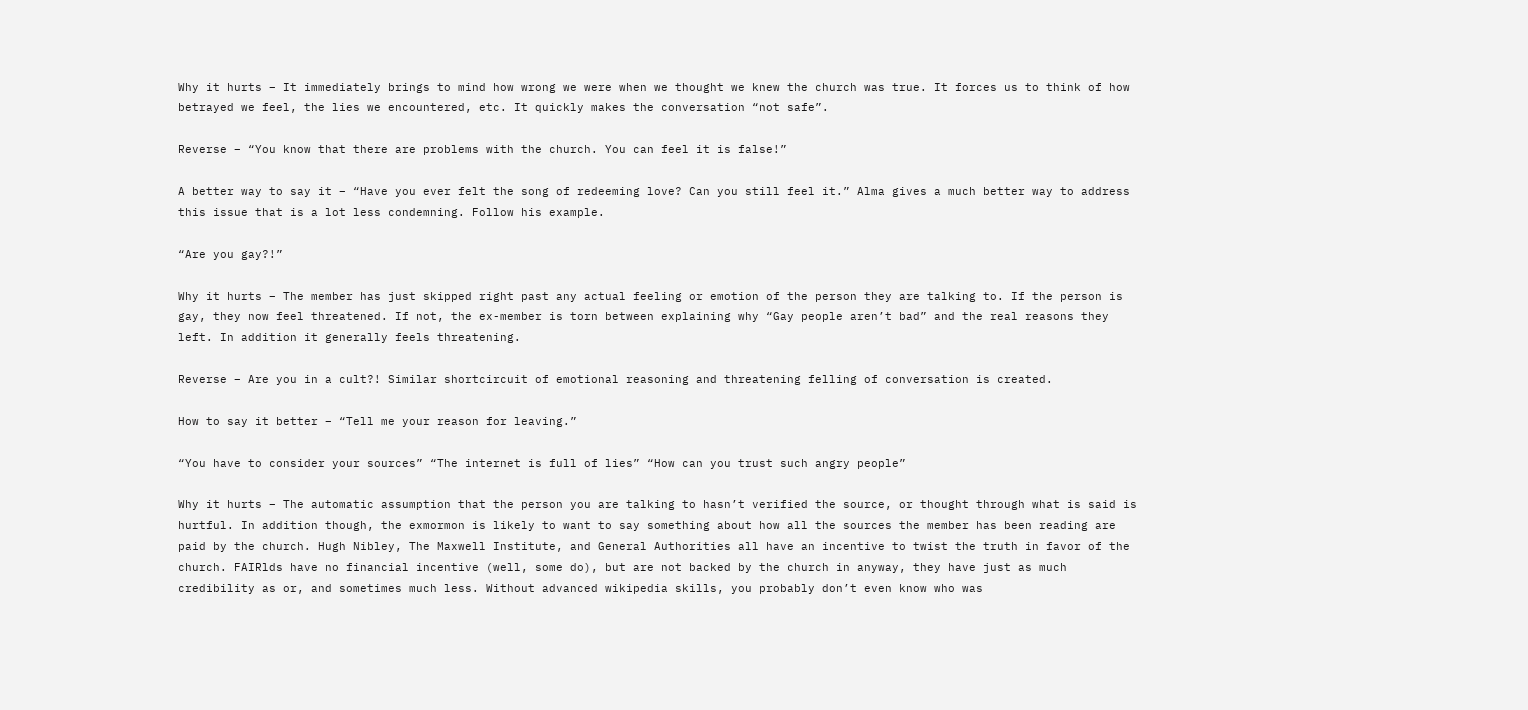Why it hurts – It immediately brings to mind how wrong we were when we thought we knew the church was true. It forces us to think of how betrayed we feel, the lies we encountered, etc. It quickly makes the conversation “not safe”.

Reverse – “You know that there are problems with the church. You can feel it is false!”

A better way to say it – “Have you ever felt the song of redeeming love? Can you still feel it.” Alma gives a much better way to address this issue that is a lot less condemning. Follow his example.

“Are you gay?!”

Why it hurts – The member has just skipped right past any actual feeling or emotion of the person they are talking to. If the person is gay, they now feel threatened. If not, the ex-member is torn between explaining why “Gay people aren’t bad” and the real reasons they left. In addition it generally feels threatening.

Reverse – Are you in a cult?! Similar shortcircuit of emotional reasoning and threatening felling of conversation is created.

How to say it better – “Tell me your reason for leaving.”

“You have to consider your sources” “The internet is full of lies” “How can you trust such angry people”

Why it hurts – The automatic assumption that the person you are talking to hasn’t verified the source, or thought through what is said is hurtful. In addition though, the exmormon is likely to want to say something about how all the sources the member has been reading are paid by the church. Hugh Nibley, The Maxwell Institute, and General Authorities all have an incentive to twist the truth in favor of the church. FAIRlds have no financial incentive (well, some do), but are not backed by the church in anyway, they have just as much credibility as or, and sometimes much less. Without advanced wikipedia skills, you probably don’t even know who was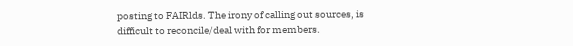posting to FAIRlds. The irony of calling out sources, is difficult to reconcile/deal with for members.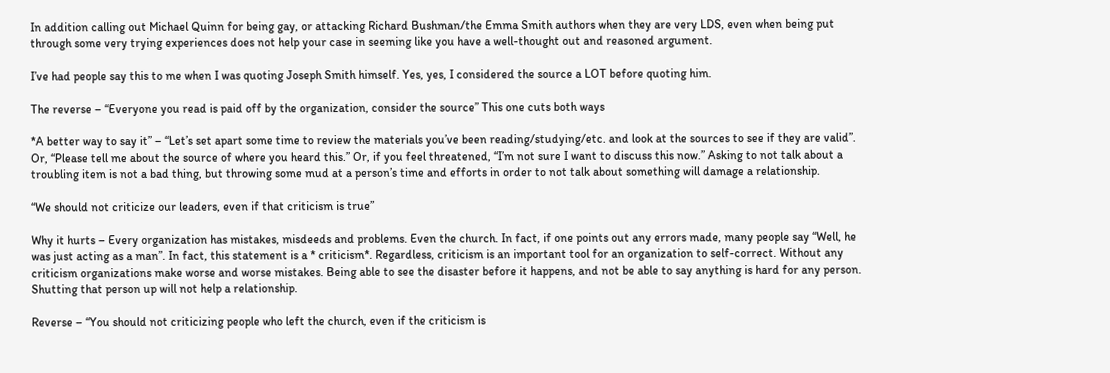In addition calling out Michael Quinn for being gay, or attacking Richard Bushman/the Emma Smith authors when they are very LDS, even when being put through some very trying experiences does not help your case in seeming like you have a well-thought out and reasoned argument.

I’ve had people say this to me when I was quoting Joseph Smith himself. Yes, yes, I considered the source a LOT before quoting him.

The reverse – “Everyone you read is paid off by the organization, consider the source” This one cuts both ways

*A better way to say it” – “Let’s set apart some time to review the materials you’ve been reading/studying/etc. and look at the sources to see if they are valid”. Or, “Please tell me about the source of where you heard this.” Or, if you feel threatened, “I’m not sure I want to discuss this now.” Asking to not talk about a troubling item is not a bad thing, but throwing some mud at a person’s time and efforts in order to not talk about something will damage a relationship.

“We should not criticize our leaders, even if that criticism is true”

Why it hurts – Every organization has mistakes, misdeeds and problems. Even the church. In fact, if one points out any errors made, many people say “Well, he was just acting as a man”. In fact, this statement is a * criticism*. Regardless, criticism is an important tool for an organization to self-correct. Without any criticism organizations make worse and worse mistakes. Being able to see the disaster before it happens, and not be able to say anything is hard for any person. Shutting that person up will not help a relationship.

Reverse – “You should not criticizing people who left the church, even if the criticism is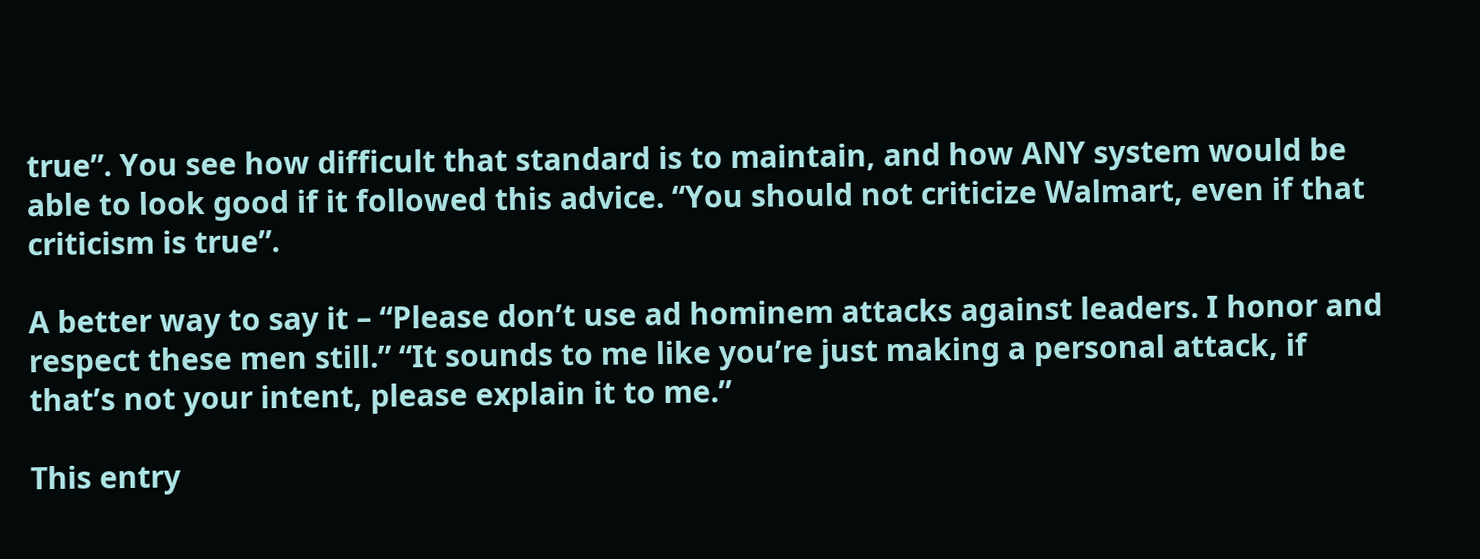true”. You see how difficult that standard is to maintain, and how ANY system would be able to look good if it followed this advice. “You should not criticize Walmart, even if that criticism is true”.

A better way to say it – “Please don’t use ad hominem attacks against leaders. I honor and respect these men still.” “It sounds to me like you’re just making a personal attack, if that’s not your intent, please explain it to me.”

This entry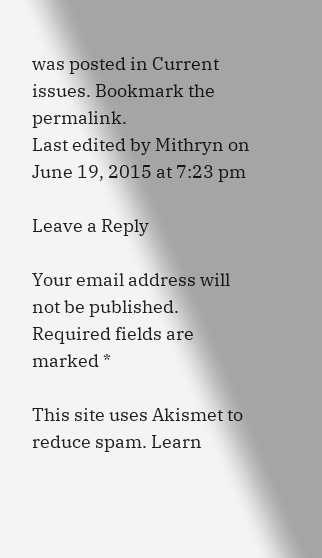was posted in Current issues. Bookmark the permalink.
Last edited by Mithryn on June 19, 2015 at 7:23 pm

Leave a Reply

Your email address will not be published. Required fields are marked *

This site uses Akismet to reduce spam. Learn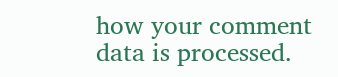how your comment data is processed.